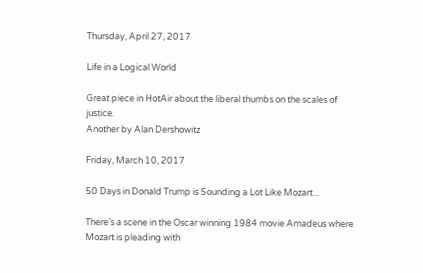Thursday, April 27, 2017

Life in a Logical World

Great piece in HotAir about the liberal thumbs on the scales of justice.
Another by Alan Dershowitz

Friday, March 10, 2017

50 Days in Donald Trump is Sounding a Lot Like Mozart...

There’s a scene in the Oscar winning 1984 movie Amadeus where Mozart is pleading with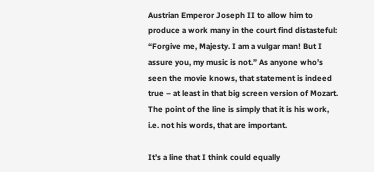Austrian Emperor Joseph II to allow him to produce a work many in the court find distasteful: “Forgive me, Majesty. I am a vulgar man! But I assure you, my music is not.” As anyone who’s seen the movie knows, that statement is indeed true – at least in that big screen version of Mozart. The point of the line is simply that it is his work, i.e. not his words, that are important.

It’s a line that I think could equally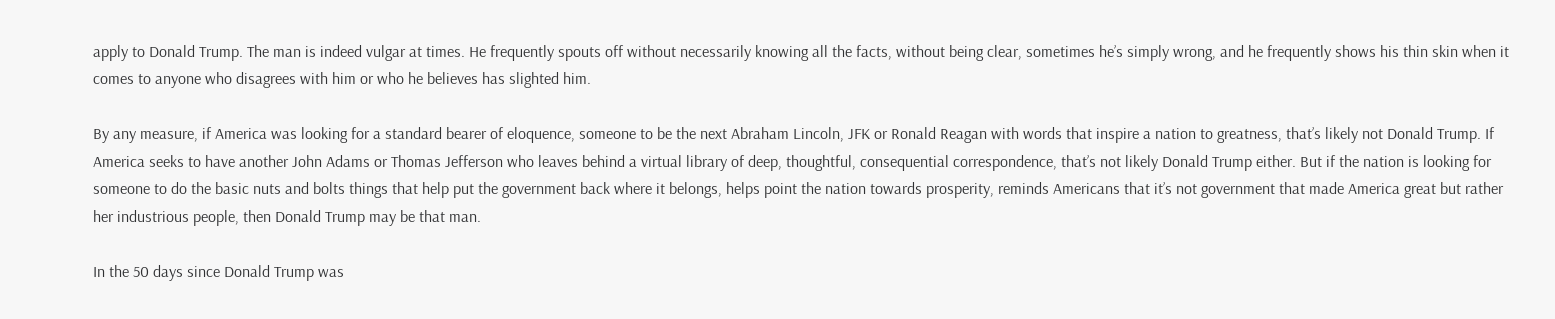apply to Donald Trump. The man is indeed vulgar at times. He frequently spouts off without necessarily knowing all the facts, without being clear, sometimes he’s simply wrong, and he frequently shows his thin skin when it comes to anyone who disagrees with him or who he believes has slighted him.

By any measure, if America was looking for a standard bearer of eloquence, someone to be the next Abraham Lincoln, JFK or Ronald Reagan with words that inspire a nation to greatness, that’s likely not Donald Trump. If America seeks to have another John Adams or Thomas Jefferson who leaves behind a virtual library of deep, thoughtful, consequential correspondence, that’s not likely Donald Trump either. But if the nation is looking for someone to do the basic nuts and bolts things that help put the government back where it belongs, helps point the nation towards prosperity, reminds Americans that it’s not government that made America great but rather her industrious people, then Donald Trump may be that man.

In the 50 days since Donald Trump was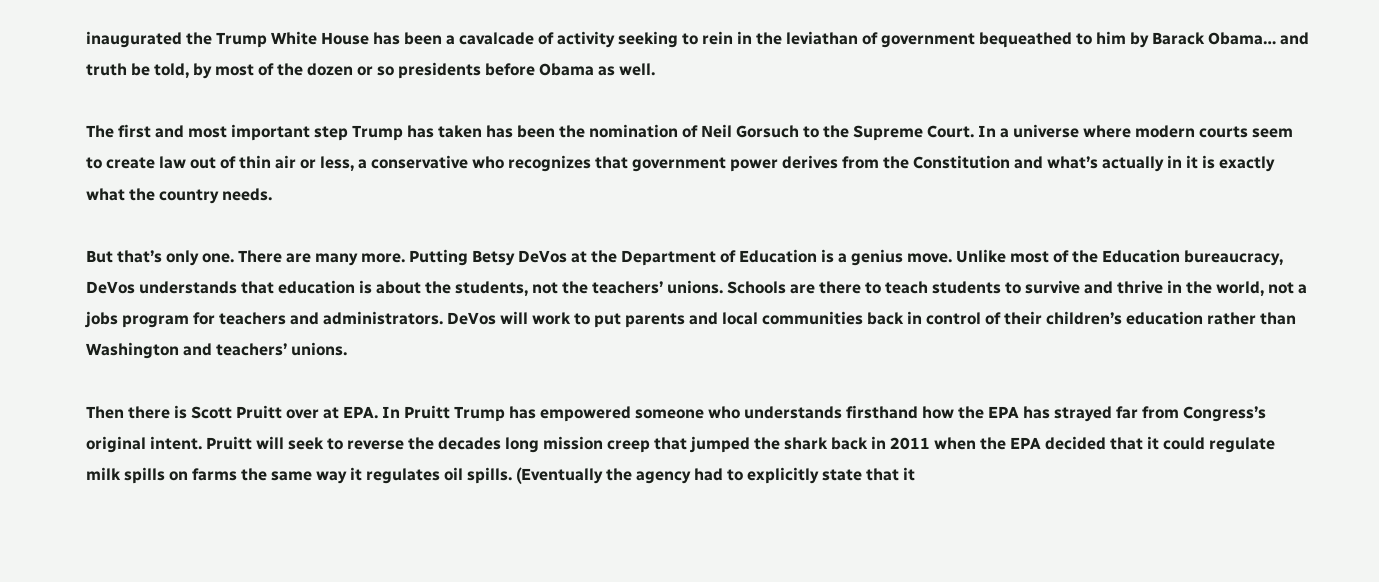inaugurated the Trump White House has been a cavalcade of activity seeking to rein in the leviathan of government bequeathed to him by Barack Obama… and truth be told, by most of the dozen or so presidents before Obama as well.

The first and most important step Trump has taken has been the nomination of Neil Gorsuch to the Supreme Court. In a universe where modern courts seem to create law out of thin air or less, a conservative who recognizes that government power derives from the Constitution and what’s actually in it is exactly what the country needs.

But that’s only one. There are many more. Putting Betsy DeVos at the Department of Education is a genius move. Unlike most of the Education bureaucracy, DeVos understands that education is about the students, not the teachers’ unions. Schools are there to teach students to survive and thrive in the world, not a jobs program for teachers and administrators. DeVos will work to put parents and local communities back in control of their children’s education rather than Washington and teachers’ unions.

Then there is Scott Pruitt over at EPA. In Pruitt Trump has empowered someone who understands firsthand how the EPA has strayed far from Congress’s original intent. Pruitt will seek to reverse the decades long mission creep that jumped the shark back in 2011 when the EPA decided that it could regulate milk spills on farms the same way it regulates oil spills. (Eventually the agency had to explicitly state that it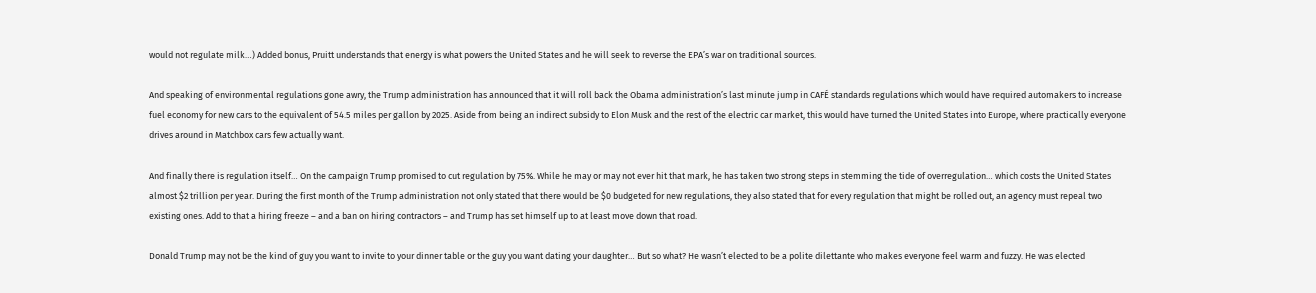would not regulate milk…) Added bonus, Pruitt understands that energy is what powers the United States and he will seek to reverse the EPA’s war on traditional sources.

And speaking of environmental regulations gone awry, the Trump administration has announced that it will roll back the Obama administration’s last minute jump in CAFÉ standards regulations which would have required automakers to increase fuel economy for new cars to the equivalent of 54.5 miles per gallon by 2025. Aside from being an indirect subsidy to Elon Musk and the rest of the electric car market, this would have turned the United States into Europe, where practically everyone drives around in Matchbox cars few actually want.

And finally there is regulation itself… On the campaign Trump promised to cut regulation by 75%. While he may or may not ever hit that mark, he has taken two strong steps in stemming the tide of overregulation… which costs the United States almost $2 trillion per year. During the first month of the Trump administration not only stated that there would be $0 budgeted for new regulations, they also stated that for every regulation that might be rolled out, an agency must repeal two existing ones. Add to that a hiring freeze – and a ban on hiring contractors – and Trump has set himself up to at least move down that road.

Donald Trump may not be the kind of guy you want to invite to your dinner table or the guy you want dating your daughter… But so what? He wasn’t elected to be a polite dilettante who makes everyone feel warm and fuzzy. He was elected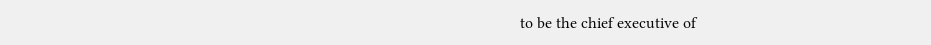to be the chief executive of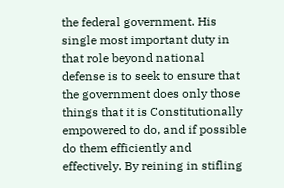the federal government. His single most important duty in that role beyond national defense is to seek to ensure that the government does only those things that it is Constitutionally empowered to do, and if possible do them efficiently and effectively. By reining in stifling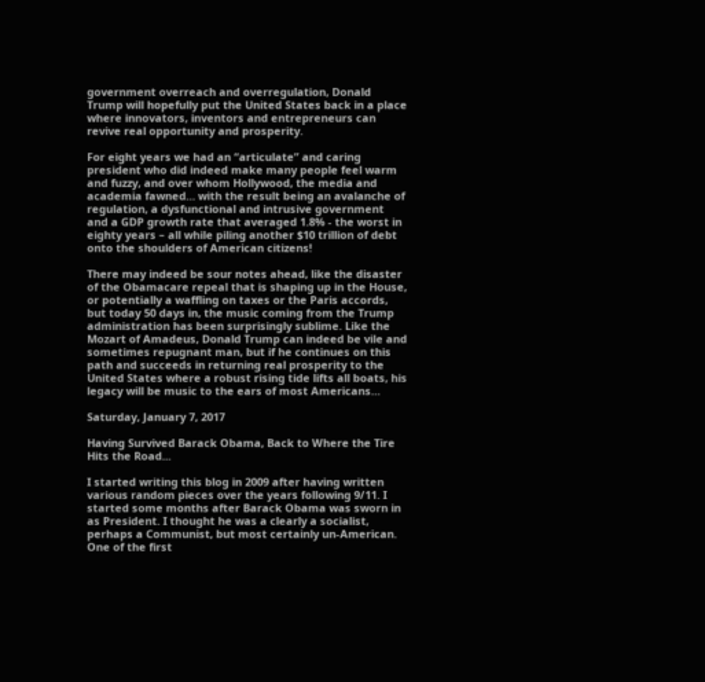government overreach and overregulation, Donald Trump will hopefully put the United States back in a place where innovators, inventors and entrepreneurs can revive real opportunity and prosperity.

For eight years we had an “articulate” and caring president who did indeed make many people feel warm and fuzzy, and over whom Hollywood, the media and academia fawned… with the result being an avalanche of regulation, a dysfunctional and intrusive government and a GDP growth rate that averaged 1.8% - the worst in eighty years – all while piling another $10 trillion of debt onto the shoulders of American citizens!

There may indeed be sour notes ahead, like the disaster of the Obamacare repeal that is shaping up in the House, or potentially a waffling on taxes or the Paris accords, but today 50 days in, the music coming from the Trump administration has been surprisingly sublime. Like the Mozart of Amadeus, Donald Trump can indeed be vile and sometimes repugnant man, but if he continues on this path and succeeds in returning real prosperity to the United States where a robust rising tide lifts all boats, his legacy will be music to the ears of most Americans…

Saturday, January 7, 2017

Having Survived Barack Obama, Back to Where the Tire Hits the Road...

I started writing this blog in 2009 after having written various random pieces over the years following 9/11. I started some months after Barack Obama was sworn in as President. I thought he was a clearly a socialist, perhaps a Communist, but most certainly un-American. One of the first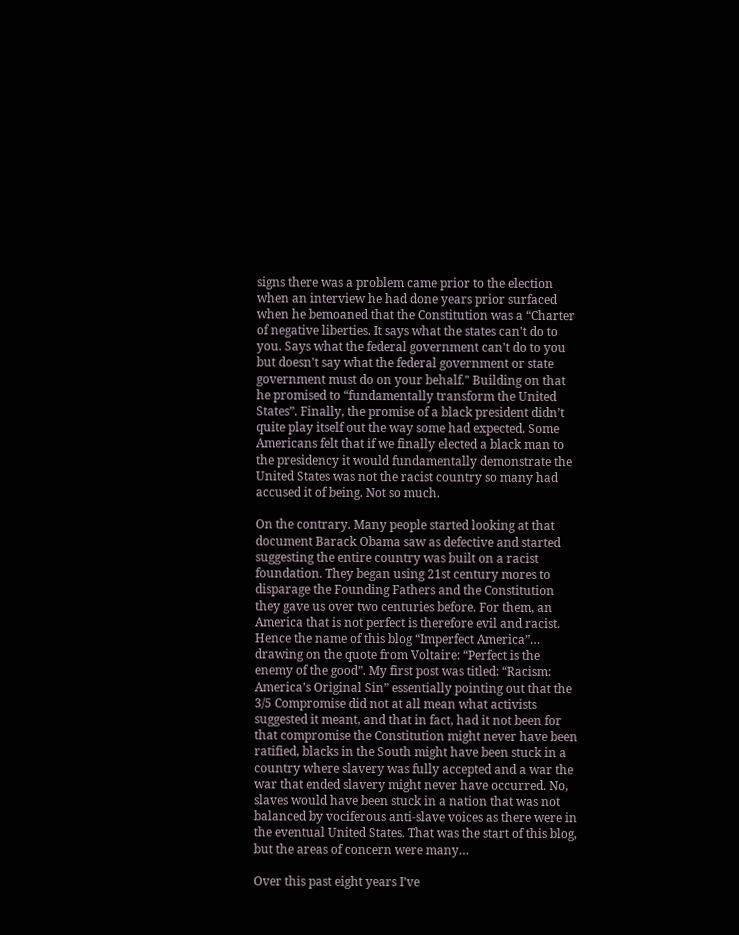signs there was a problem came prior to the election when an interview he had done years prior surfaced when he bemoaned that the Constitution was a “Charter of negative liberties. It says what the states can't do to you. Says what the federal government can't do to you but doesn't say what the federal government or state government must do on your behalf." Building on that he promised to “fundamentally transform the United States”. Finally, the promise of a black president didn’t quite play itself out the way some had expected. Some Americans felt that if we finally elected a black man to the presidency it would fundamentally demonstrate the United States was not the racist country so many had accused it of being. Not so much.

On the contrary. Many people started looking at that document Barack Obama saw as defective and started suggesting the entire country was built on a racist foundation. They began using 21st century mores to disparage the Founding Fathers and the Constitution they gave us over two centuries before. For them, an America that is not perfect is therefore evil and racist. Hence the name of this blog “Imperfect America”… drawing on the quote from Voltaire: “Perfect is the enemy of the good”. My first post was titled: “Racism: America’s Original Sin” essentially pointing out that the 3/5 Compromise did not at all mean what activists suggested it meant, and that in fact, had it not been for that compromise the Constitution might never have been ratified, blacks in the South might have been stuck in a country where slavery was fully accepted and a war the war that ended slavery might never have occurred. No, slaves would have been stuck in a nation that was not balanced by vociferous anti-slave voices as there were in the eventual United States. That was the start of this blog, but the areas of concern were many…

Over this past eight years I’ve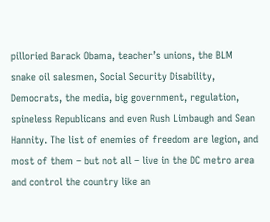pilloried Barack Obama, teacher’s unions, the BLM snake oil salesmen, Social Security Disability, Democrats, the media, big government, regulation, spineless Republicans and even Rush Limbaugh and Sean Hannity. The list of enemies of freedom are legion, and most of them – but not all – live in the DC metro area and control the country like an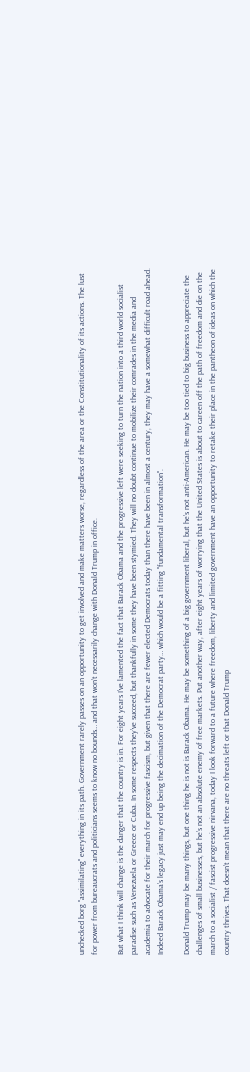unchecked borg "assimilating" everything in its path. Government rarely passes on an opportunity to get involved and make matters worse, regardless of the area or the Constitutionality of its actions. The lust for power from bureaucrats and politicians seems to know no bounds… and that won’t necessarily change with Donald Trump in office.

But what I think will change is the danger that the country is in. For eight years I’ve lamented the fact that Barack Obama and the progressive left were seeking to turn the nation into a third world socialist paradise such as Venezuela or Greece or Cuba. In some respects they’ve succeed, but thankfully in some they have been stymied. They will no doubt continue to mobilize their comrades in the media and academia to advocate for their march for progressive fascism, but given that there are fewer elected Democrats today than there have been in almost a century, they may have a somewhat difficult road ahead. Indeed Barack Obama’s legacy just may end up being the decimation of the Democrat party… which would be a fitting "fundamental transformation".

Donald Trump may be many things, but one thing he is not is Barack Obama. He may be something of a big government liberal, but he’s not anti-American. He may be too tied to big business to appreciate the challenges of small businesses, but he’s not an absolute enemy of free markets. Put another way, after eight years of worrying that the United States is about to careen off the path of freedom and die on the march to a socialist / fascist progressive nirvana, today I look forward to a future where freedom, liberty and limited government have an opportunity to retake their place in the pantheon of ideas on which the country thrives. That doesn’t mean that there are no threats left or that Donald Trump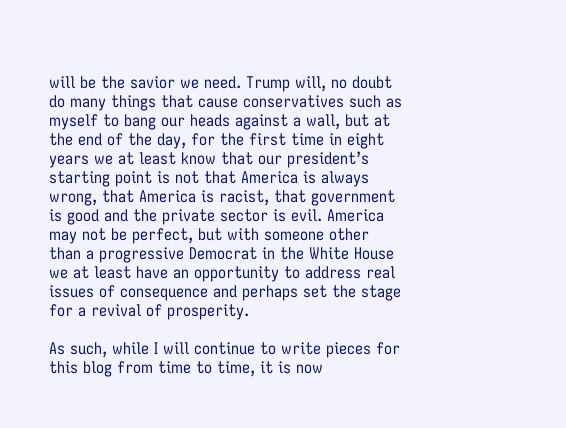will be the savior we need. Trump will, no doubt do many things that cause conservatives such as myself to bang our heads against a wall, but at the end of the day, for the first time in eight years we at least know that our president’s starting point is not that America is always wrong, that America is racist, that government is good and the private sector is evil. America may not be perfect, but with someone other than a progressive Democrat in the White House we at least have an opportunity to address real issues of consequence and perhaps set the stage for a revival of prosperity.

As such, while I will continue to write pieces for this blog from time to time, it is now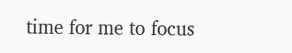time for me to focus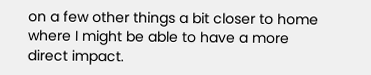on a few other things a bit closer to home where I might be able to have a more direct impact.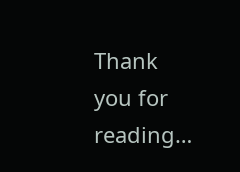Thank you for reading…